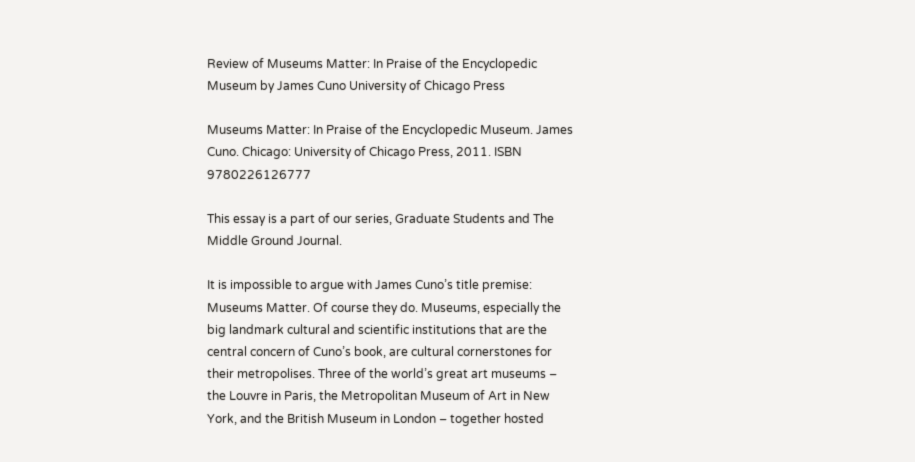Review of Museums Matter: In Praise of the Encyclopedic Museum by James Cuno University of Chicago Press

Museums Matter: In Praise of the Encyclopedic Museum. James Cuno. Chicago: University of Chicago Press, 2011. ISBN 9780226126777

This essay is a part of our series, Graduate Students and The Middle Ground Journal.

It is impossible to argue with James Cuno’s title premise: Museums Matter. Of course they do. Museums, especially the big landmark cultural and scientific institutions that are the central concern of Cuno’s book, are cultural cornerstones for their metropolises. Three of the world’s great art museums – the Louvre in Paris, the Metropolitan Museum of Art in New York, and the British Museum in London – together hosted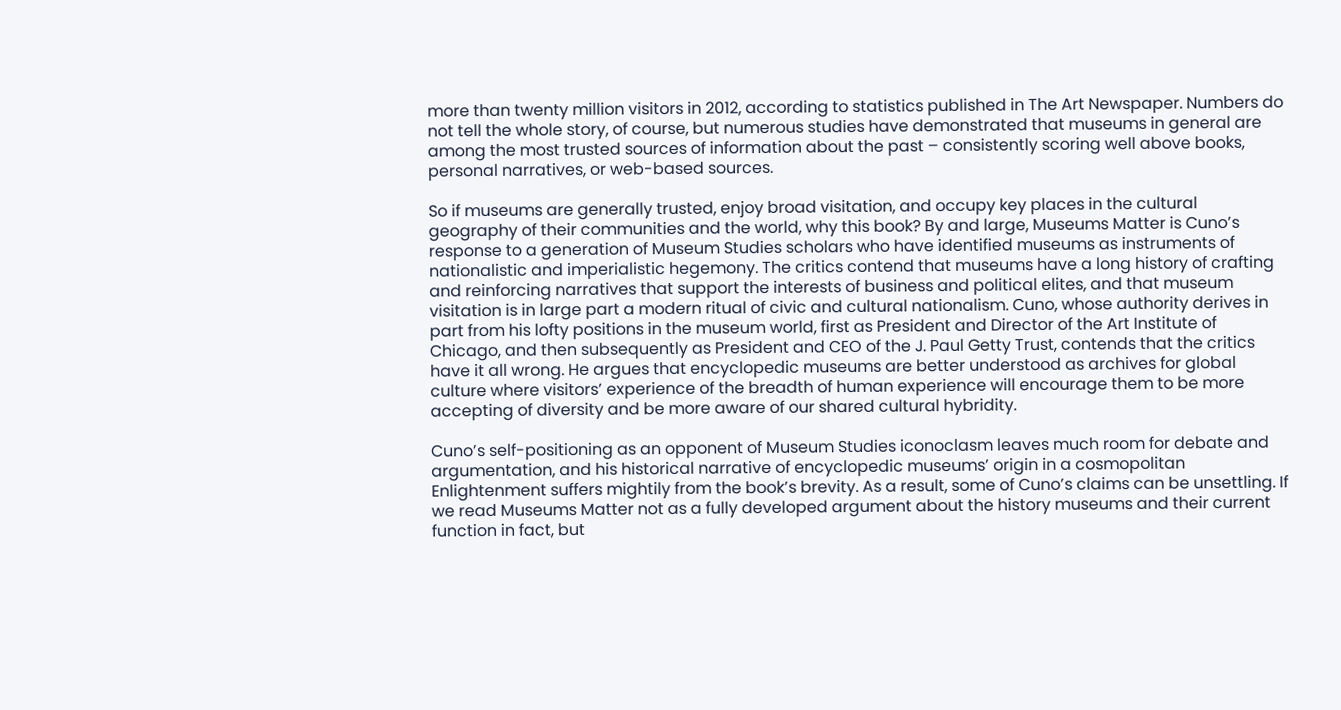more than twenty million visitors in 2012, according to statistics published in The Art Newspaper. Numbers do not tell the whole story, of course, but numerous studies have demonstrated that museums in general are among the most trusted sources of information about the past – consistently scoring well above books, personal narratives, or web-based sources.

So if museums are generally trusted, enjoy broad visitation, and occupy key places in the cultural geography of their communities and the world, why this book? By and large, Museums Matter is Cuno’s response to a generation of Museum Studies scholars who have identified museums as instruments of nationalistic and imperialistic hegemony. The critics contend that museums have a long history of crafting and reinforcing narratives that support the interests of business and political elites, and that museum visitation is in large part a modern ritual of civic and cultural nationalism. Cuno, whose authority derives in part from his lofty positions in the museum world, first as President and Director of the Art Institute of Chicago, and then subsequently as President and CEO of the J. Paul Getty Trust, contends that the critics have it all wrong. He argues that encyclopedic museums are better understood as archives for global culture where visitors’ experience of the breadth of human experience will encourage them to be more accepting of diversity and be more aware of our shared cultural hybridity.

Cuno’s self-positioning as an opponent of Museum Studies iconoclasm leaves much room for debate and argumentation, and his historical narrative of encyclopedic museums’ origin in a cosmopolitan Enlightenment suffers mightily from the book’s brevity. As a result, some of Cuno’s claims can be unsettling. If we read Museums Matter not as a fully developed argument about the history museums and their current function in fact, but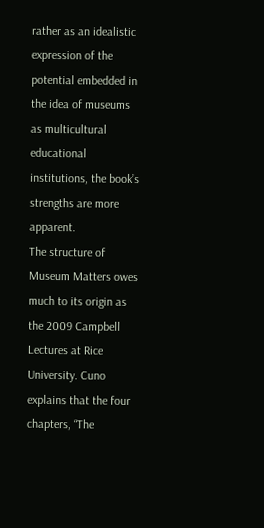rather as an idealistic expression of the potential embedded in the idea of museums as multicultural educational institutions, the book’s strengths are more apparent.
The structure of Museum Matters owes much to its origin as the 2009 Campbell Lectures at Rice University. Cuno explains that the four chapters, “The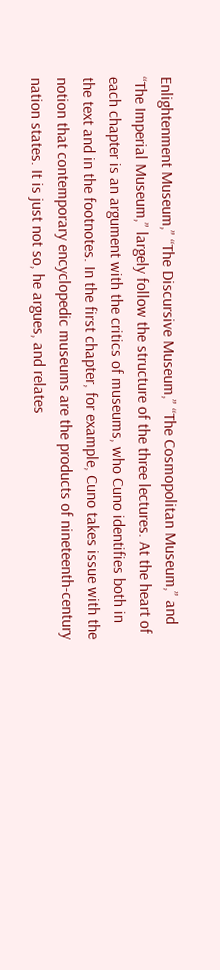Enlightenment Museum,” “The Discursive Museum,” “The Cosmopolitan Museum,” and “The Imperial Museum,” largely follow the structure of the three lectures. At the heart of each chapter is an argument with the critics of museums, who Cuno identifies both in the text and in the footnotes. In the first chapter, for example, Cuno takes issue with the notion that contemporary encyclopedic museums are the products of nineteenth-century nation states. It is just not so, he argues, and relates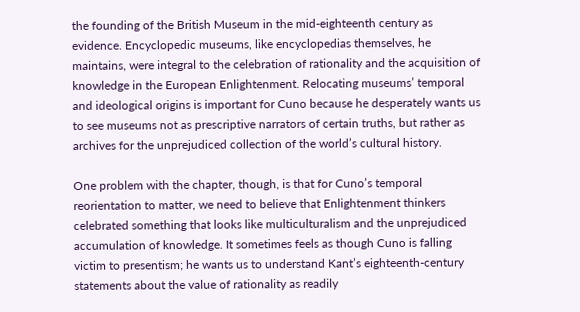the founding of the British Museum in the mid-eighteenth century as evidence. Encyclopedic museums, like encyclopedias themselves, he maintains, were integral to the celebration of rationality and the acquisition of knowledge in the European Enlightenment. Relocating museums’ temporal and ideological origins is important for Cuno because he desperately wants us to see museums not as prescriptive narrators of certain truths, but rather as archives for the unprejudiced collection of the world’s cultural history.

One problem with the chapter, though, is that for Cuno’s temporal reorientation to matter, we need to believe that Enlightenment thinkers celebrated something that looks like multiculturalism and the unprejudiced accumulation of knowledge. It sometimes feels as though Cuno is falling victim to presentism; he wants us to understand Kant’s eighteenth-century statements about the value of rationality as readily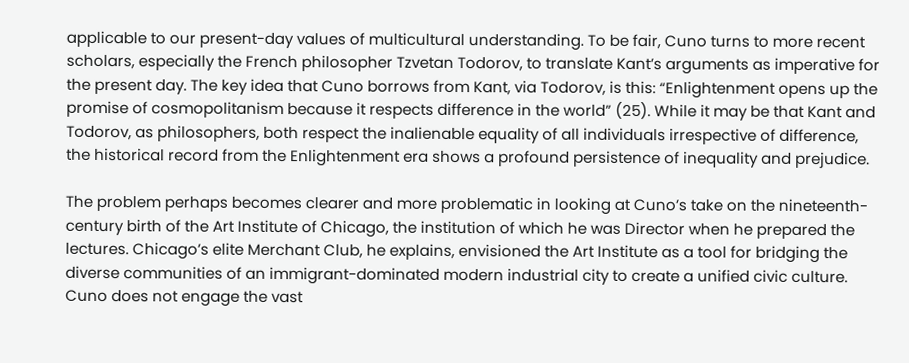applicable to our present-day values of multicultural understanding. To be fair, Cuno turns to more recent scholars, especially the French philosopher Tzvetan Todorov, to translate Kant’s arguments as imperative for the present day. The key idea that Cuno borrows from Kant, via Todorov, is this: “Enlightenment opens up the promise of cosmopolitanism because it respects difference in the world” (25). While it may be that Kant and Todorov, as philosophers, both respect the inalienable equality of all individuals irrespective of difference, the historical record from the Enlightenment era shows a profound persistence of inequality and prejudice.

The problem perhaps becomes clearer and more problematic in looking at Cuno’s take on the nineteenth-century birth of the Art Institute of Chicago, the institution of which he was Director when he prepared the lectures. Chicago’s elite Merchant Club, he explains, envisioned the Art Institute as a tool for bridging the diverse communities of an immigrant-dominated modern industrial city to create a unified civic culture. Cuno does not engage the vast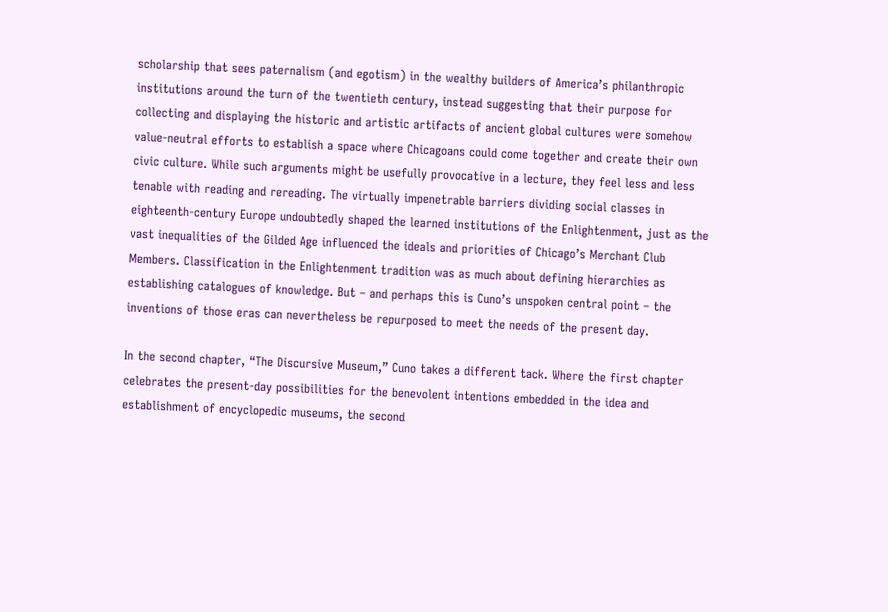scholarship that sees paternalism (and egotism) in the wealthy builders of America’s philanthropic institutions around the turn of the twentieth century, instead suggesting that their purpose for collecting and displaying the historic and artistic artifacts of ancient global cultures were somehow value-neutral efforts to establish a space where Chicagoans could come together and create their own civic culture. While such arguments might be usefully provocative in a lecture, they feel less and less tenable with reading and rereading. The virtually impenetrable barriers dividing social classes in eighteenth-century Europe undoubtedly shaped the learned institutions of the Enlightenment, just as the vast inequalities of the Gilded Age influenced the ideals and priorities of Chicago’s Merchant Club Members. Classification in the Enlightenment tradition was as much about defining hierarchies as establishing catalogues of knowledge. But – and perhaps this is Cuno’s unspoken central point – the inventions of those eras can nevertheless be repurposed to meet the needs of the present day.

In the second chapter, “The Discursive Museum,” Cuno takes a different tack. Where the first chapter celebrates the present-day possibilities for the benevolent intentions embedded in the idea and establishment of encyclopedic museums, the second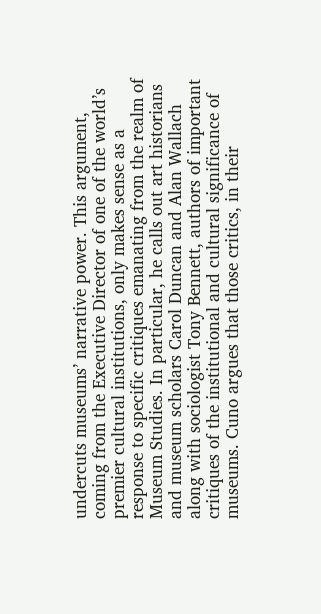undercuts museums’ narrative power. This argument, coming from the Executive Director of one of the world’s premier cultural institutions, only makes sense as a response to specific critiques emanating from the realm of Museum Studies. In particular, he calls out art historians and museum scholars Carol Duncan and Alan Wallach along with sociologist Tony Bennett, authors of important critiques of the institutional and cultural significance of museums. Cuno argues that those critics, in their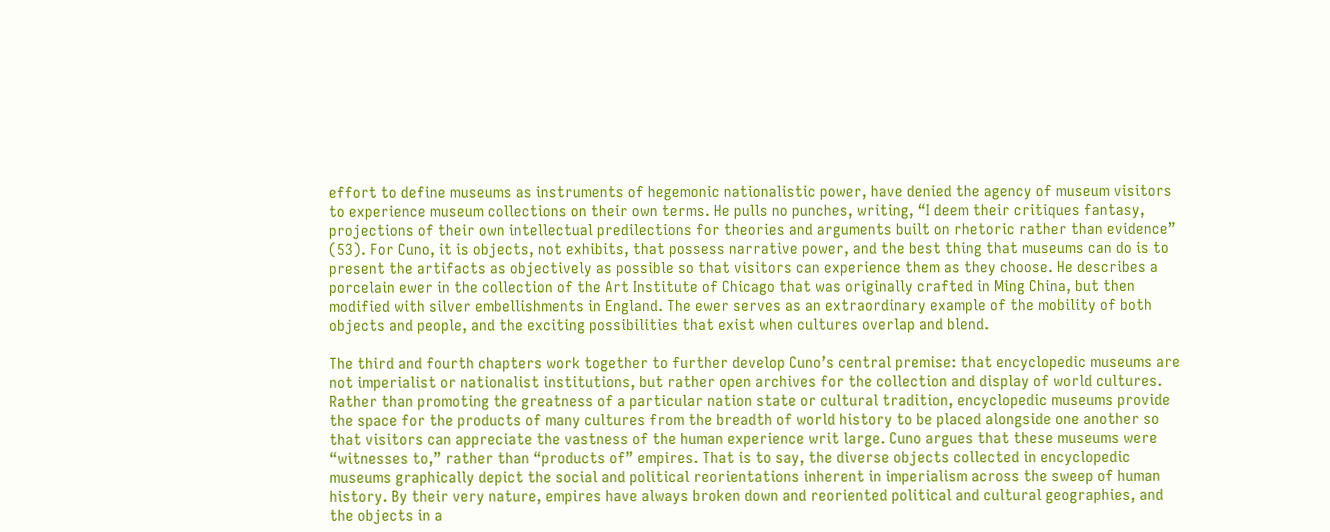effort to define museums as instruments of hegemonic nationalistic power, have denied the agency of museum visitors to experience museum collections on their own terms. He pulls no punches, writing, “I deem their critiques fantasy, projections of their own intellectual predilections for theories and arguments built on rhetoric rather than evidence” (53). For Cuno, it is objects, not exhibits, that possess narrative power, and the best thing that museums can do is to present the artifacts as objectively as possible so that visitors can experience them as they choose. He describes a porcelain ewer in the collection of the Art Institute of Chicago that was originally crafted in Ming China, but then modified with silver embellishments in England. The ewer serves as an extraordinary example of the mobility of both objects and people, and the exciting possibilities that exist when cultures overlap and blend.

The third and fourth chapters work together to further develop Cuno’s central premise: that encyclopedic museums are not imperialist or nationalist institutions, but rather open archives for the collection and display of world cultures. Rather than promoting the greatness of a particular nation state or cultural tradition, encyclopedic museums provide the space for the products of many cultures from the breadth of world history to be placed alongside one another so that visitors can appreciate the vastness of the human experience writ large. Cuno argues that these museums were “witnesses to,” rather than “products of” empires. That is to say, the diverse objects collected in encyclopedic museums graphically depict the social and political reorientations inherent in imperialism across the sweep of human history. By their very nature, empires have always broken down and reoriented political and cultural geographies, and the objects in a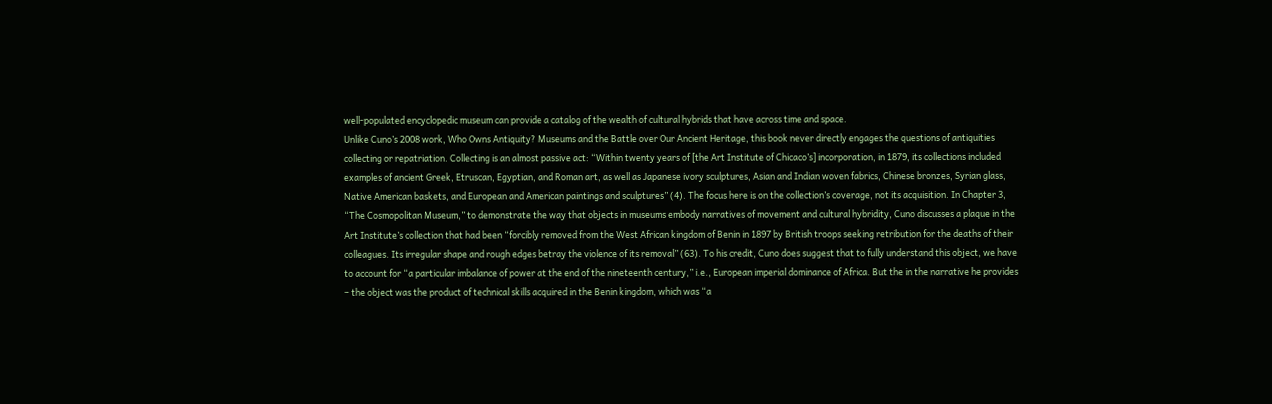well-populated encyclopedic museum can provide a catalog of the wealth of cultural hybrids that have across time and space.
Unlike Cuno’s 2008 work, Who Owns Antiquity? Museums and the Battle over Our Ancient Heritage, this book never directly engages the questions of antiquities collecting or repatriation. Collecting is an almost passive act: “Within twenty years of [the Art Institute of Chicaco’s] incorporation, in 1879, its collections included examples of ancient Greek, Etruscan, Egyptian, and Roman art, as well as Japanese ivory sculptures, Asian and Indian woven fabrics, Chinese bronzes, Syrian glass, Native American baskets, and European and American paintings and sculptures” (4). The focus here is on the collection’s coverage, not its acquisition. In Chapter 3, “The Cosmopolitan Museum,” to demonstrate the way that objects in museums embody narratives of movement and cultural hybridity, Cuno discusses a plaque in the Art Institute’s collection that had been “forcibly removed from the West African kingdom of Benin in 1897 by British troops seeking retribution for the deaths of their colleagues. Its irregular shape and rough edges betray the violence of its removal” (63). To his credit, Cuno does suggest that to fully understand this object, we have to account for “a particular imbalance of power at the end of the nineteenth century,” i.e., European imperial dominance of Africa. But the in the narrative he provides – the object was the product of technical skills acquired in the Benin kingdom, which was “a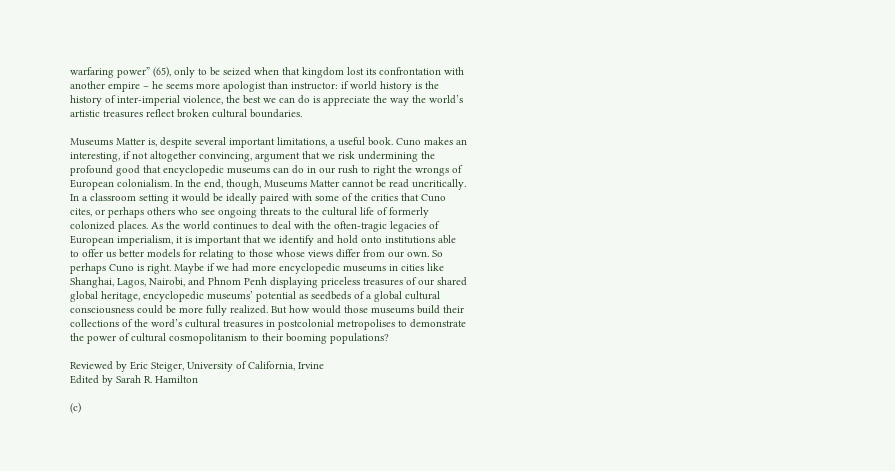warfaring power” (65), only to be seized when that kingdom lost its confrontation with another empire – he seems more apologist than instructor: if world history is the history of inter-imperial violence, the best we can do is appreciate the way the world’s artistic treasures reflect broken cultural boundaries.

Museums Matter is, despite several important limitations, a useful book. Cuno makes an interesting, if not altogether convincing, argument that we risk undermining the profound good that encyclopedic museums can do in our rush to right the wrongs of European colonialism. In the end, though, Museums Matter cannot be read uncritically. In a classroom setting it would be ideally paired with some of the critics that Cuno cites, or perhaps others who see ongoing threats to the cultural life of formerly colonized places. As the world continues to deal with the often-tragic legacies of European imperialism, it is important that we identify and hold onto institutions able to offer us better models for relating to those whose views differ from our own. So perhaps Cuno is right. Maybe if we had more encyclopedic museums in cities like Shanghai, Lagos, Nairobi, and Phnom Penh displaying priceless treasures of our shared global heritage, encyclopedic museums’ potential as seedbeds of a global cultural consciousness could be more fully realized. But how would those museums build their collections of the word’s cultural treasures in postcolonial metropolises to demonstrate the power of cultural cosmopolitanism to their booming populations?

Reviewed by Eric Steiger, University of California, Irvine
Edited by Sarah R. Hamilton

(c)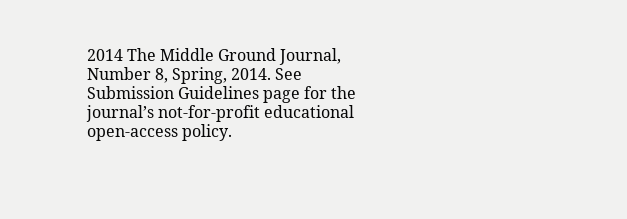2014 The Middle Ground Journal, Number 8, Spring, 2014. See Submission Guidelines page for the journal’s not-for-profit educational open-access policy.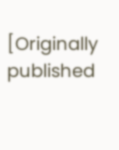[Originally published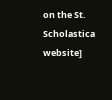on the St. Scholastica website]